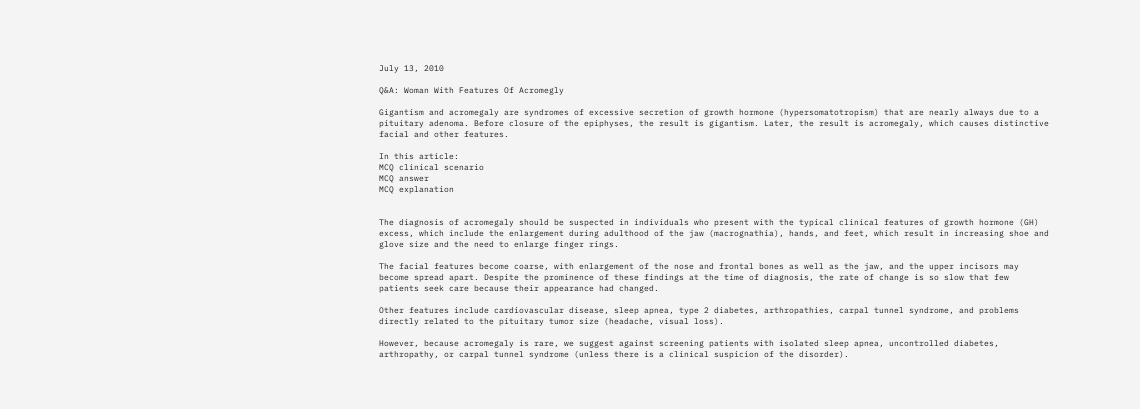July 13, 2010

Q&A: Woman With Features Of Acromegly

Gigantism and acromegaly are syndromes of excessive secretion of growth hormone (hypersomatotropism) that are nearly always due to a pituitary adenoma. Before closure of the epiphyses, the result is gigantism. Later, the result is acromegaly, which causes distinctive facial and other features.

In this article:
MCQ clinical scenario
MCQ answer
MCQ explanation


The diagnosis of acromegaly should be suspected in individuals who present with the typical clinical features of growth hormone (GH) excess, which include the enlargement during adulthood of the jaw (macrognathia), hands, and feet, which result in increasing shoe and glove size and the need to enlarge finger rings.

The facial features become coarse, with enlargement of the nose and frontal bones as well as the jaw, and the upper incisors may become spread apart. Despite the prominence of these findings at the time of diagnosis, the rate of change is so slow that few patients seek care because their appearance had changed.

Other features include cardiovascular disease, sleep apnea, type 2 diabetes, arthropathies, carpal tunnel syndrome, and problems directly related to the pituitary tumor size (headache, visual loss).

However, because acromegaly is rare, we suggest against screening patients with isolated sleep apnea, uncontrolled diabetes, arthropathy, or carpal tunnel syndrome (unless there is a clinical suspicion of the disorder).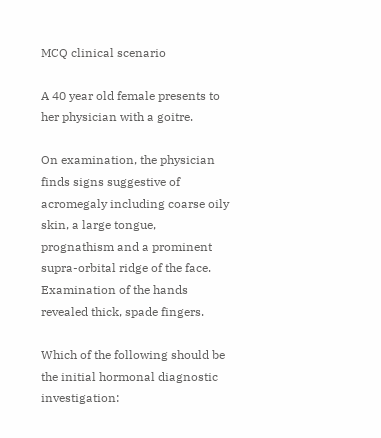MCQ clinical scenario

A 40 year old female presents to her physician with a goitre.

On examination, the physician finds signs suggestive of acromegaly including coarse oily skin, a large tongue, prognathism and a prominent supra-orbital ridge of the face. Examination of the hands revealed thick, spade fingers.

Which of the following should be the initial hormonal diagnostic investigation: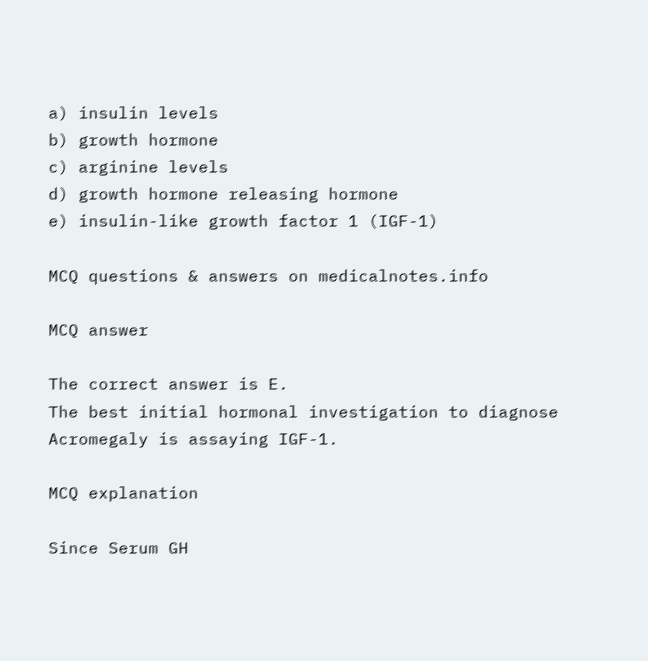a) insulin levels
b) growth hormone
c) arginine levels
d) growth hormone releasing hormone
e) insulin-like growth factor 1 (IGF-1)

MCQ questions & answers on medicalnotes.info

MCQ answer

The correct answer is E.
The best initial hormonal investigation to diagnose Acromegaly is assaying IGF-1.

MCQ explanation

Since Serum GH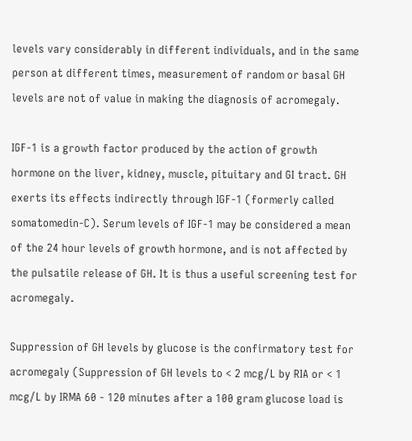levels vary considerably in different individuals, and in the same person at different times, measurement of random or basal GH levels are not of value in making the diagnosis of acromegaly.

IGF-1 is a growth factor produced by the action of growth hormone on the liver, kidney, muscle, pituitary and GI tract. GH exerts its effects indirectly through IGF-1 (formerly called somatomedin-C). Serum levels of IGF-1 may be considered a mean of the 24 hour levels of growth hormone, and is not affected by the pulsatile release of GH. It is thus a useful screening test for acromegaly.

Suppression of GH levels by glucose is the confirmatory test for acromegaly (Suppression of GH levels to < 2 mcg/L by RIA or < 1 mcg/L by IRMA 60 - 120 minutes after a 100 gram glucose load is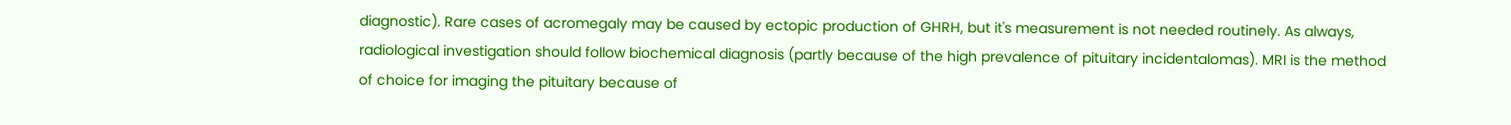diagnostic). Rare cases of acromegaly may be caused by ectopic production of GHRH, but it's measurement is not needed routinely. As always, radiological investigation should follow biochemical diagnosis (partly because of the high prevalence of pituitary incidentalomas). MRI is the method of choice for imaging the pituitary because of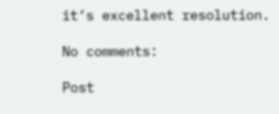it’s excellent resolution.

No comments:

Post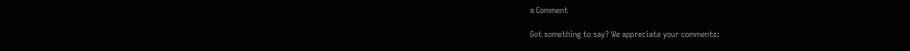a Comment

Got something to say? We appreciate your comments: